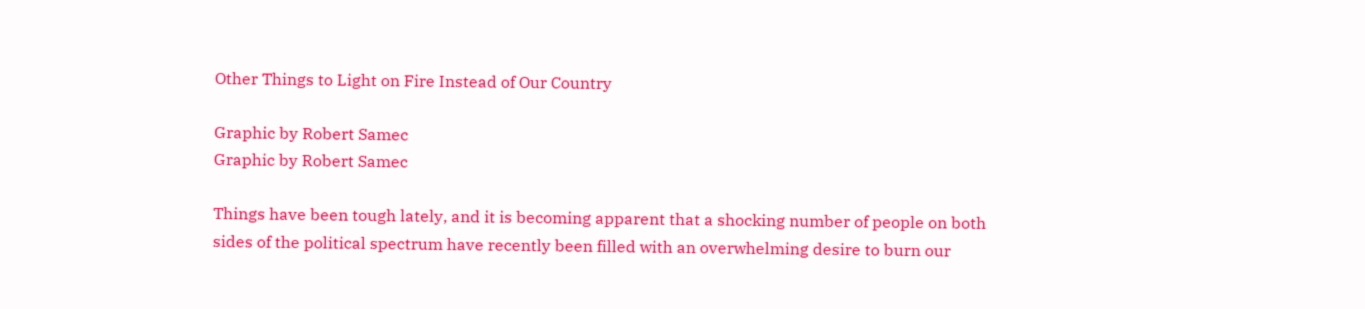Other Things to Light on Fire Instead of Our Country

Graphic by Robert Samec
Graphic by Robert Samec

Things have been tough lately, and it is becoming apparent that a shocking number of people on both sides of the political spectrum have recently been filled with an overwhelming desire to burn our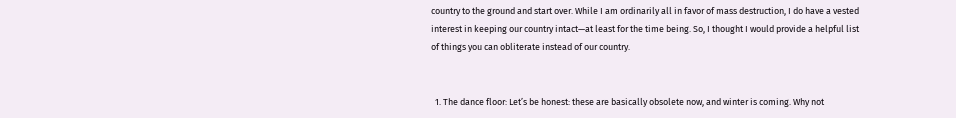country to the ground and start over. While I am ordinarily all in favor of mass destruction, I do have a vested interest in keeping our country intact—at least for the time being. So, I thought I would provide a helpful list of things you can obliterate instead of our country.


  1. The dance floor: Let’s be honest: these are basically obsolete now, and winter is coming. Why not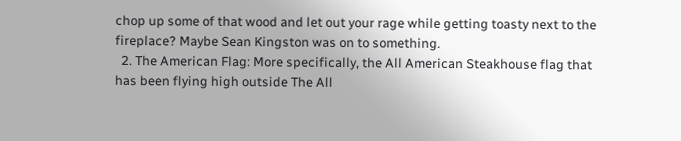chop up some of that wood and let out your rage while getting toasty next to the fireplace? Maybe Sean Kingston was on to something.
  2. The American Flag: More specifically, the All American Steakhouse flag that has been flying high outside The All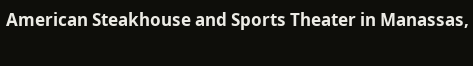American Steakhouse and Sports Theater in Manassas,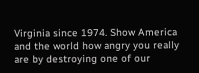Virginia since 1974. Show America and the world how angry you really are by destroying one of our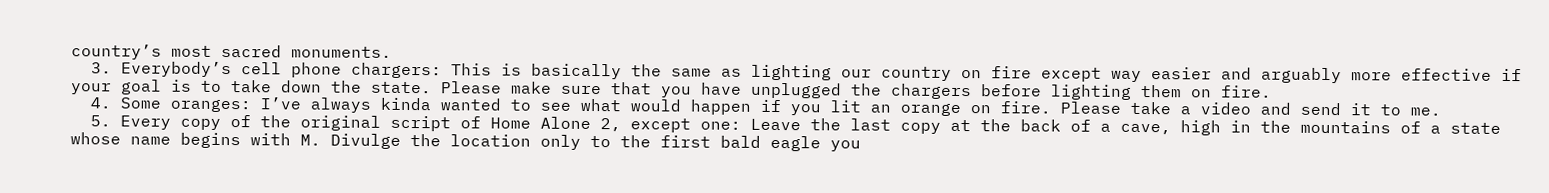country’s most sacred monuments.
  3. Everybody’s cell phone chargers: This is basically the same as lighting our country on fire except way easier and arguably more effective if your goal is to take down the state. Please make sure that you have unplugged the chargers before lighting them on fire.
  4. Some oranges: I’ve always kinda wanted to see what would happen if you lit an orange on fire. Please take a video and send it to me.
  5. Every copy of the original script of Home Alone 2, except one: Leave the last copy at the back of a cave, high in the mountains of a state whose name begins with M. Divulge the location only to the first bald eagle you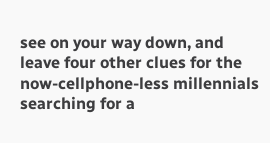see on your way down, and leave four other clues for the now-cellphone-less millennials searching for a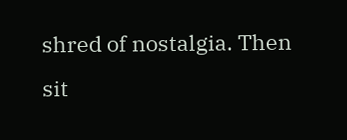shred of nostalgia. Then sit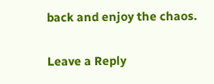back and enjoy the chaos.

Leave a Reply